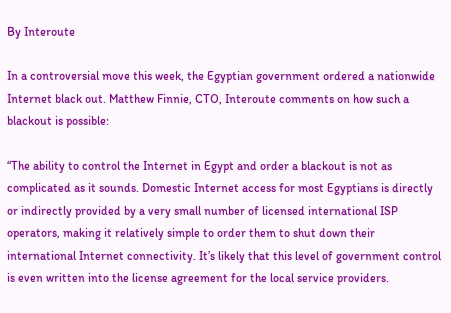By Interoute

In a controversial move this week, the Egyptian government ordered a nationwide Internet black out. Matthew Finnie, CTO, Interoute comments on how such a blackout is possible:

“The ability to control the Internet in Egypt and order a blackout is not as complicated as it sounds. Domestic Internet access for most Egyptians is directly or indirectly provided by a very small number of licensed international ISP operators, making it relatively simple to order them to shut down their international Internet connectivity. It’s likely that this level of government control is even written into the license agreement for the local service providers.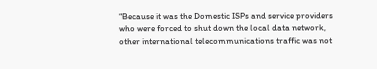“Because it was the Domestic ISPs and service providers who were forced to shut down the local data network, other international telecommunications traffic was not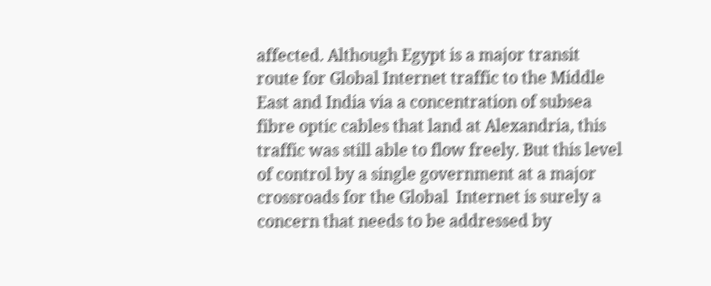affected. Although Egypt is a major transit route for Global Internet traffic to the Middle East and India via a concentration of subsea fibre optic cables that land at Alexandria, this traffic was still able to flow freely. But this level of control by a single government at a major crossroads for the Global  Internet is surely a concern that needs to be addressed by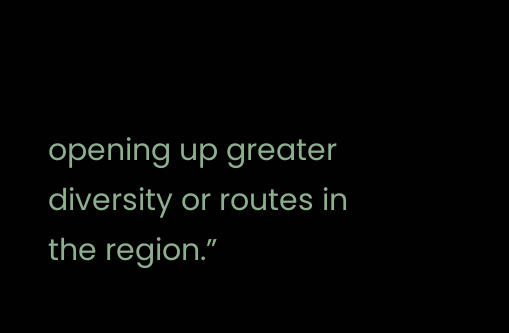opening up greater diversity or routes in the region.”